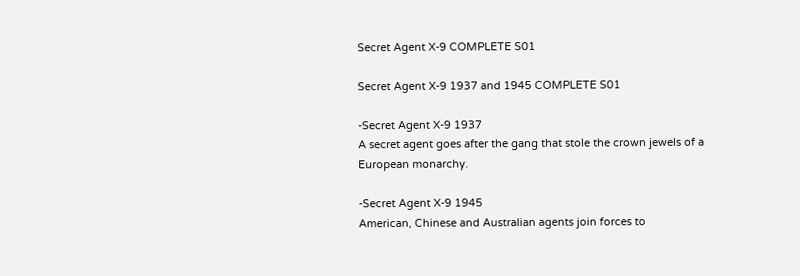Secret Agent X-9 COMPLETE S01

Secret Agent X-9 1937 and 1945 COMPLETE S01

-Secret Agent X-9 1937
A secret agent goes after the gang that stole the crown jewels of a
European monarchy.

-Secret Agent X-9 1945
American, Chinese and Australian agents join forces to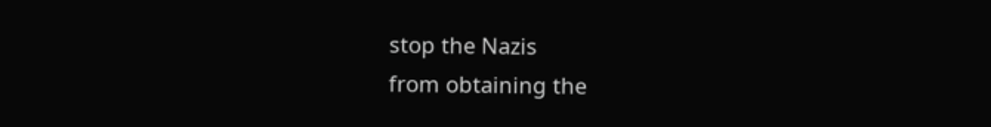stop the Nazis
from obtaining the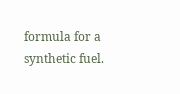formula for a synthetic fuel.